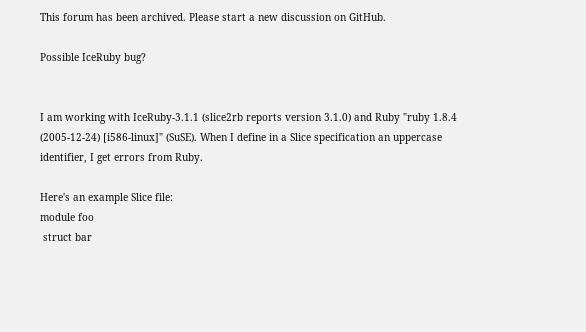This forum has been archived. Please start a new discussion on GitHub.

Possible IceRuby bug?


I am working with IceRuby-3.1.1 (slice2rb reports version 3.1.0) and Ruby "ruby 1.8.4 (2005-12-24) [i586-linux]" (SuSE). When I define in a Slice specification an uppercase identifier, I get errors from Ruby.

Here's an example Slice file:
module foo
 struct bar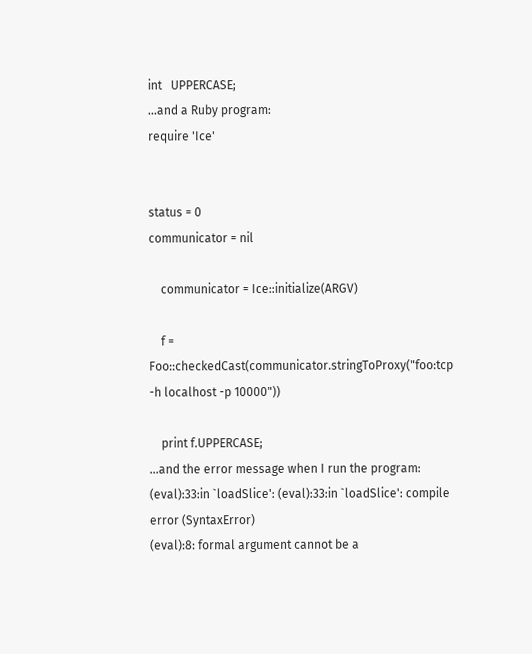int   UPPERCASE;
...and a Ruby program:
require 'Ice'


status = 0
communicator = nil

    communicator = Ice::initialize(ARGV)

    f = Foo::checkedCast(communicator.stringToProxy("foo:tcp -h localhost -p 10000"))

    print f.UPPERCASE;
...and the error message when I run the program:
(eval):33:in `loadSlice': (eval):33:in `loadSlice': compile error (SyntaxError)
(eval):8: formal argument cannot be a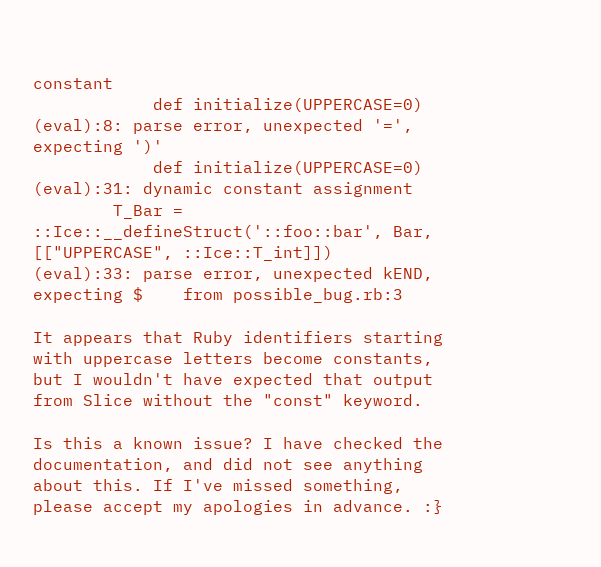constant
            def initialize(UPPERCASE=0)
(eval):8: parse error, unexpected '=', expecting ')'
            def initialize(UPPERCASE=0)
(eval):31: dynamic constant assignment
        T_Bar = ::Ice::__defineStruct('::foo::bar', Bar, [["UPPERCASE", ::Ice::T_int]])
(eval):33: parse error, unexpected kEND, expecting $    from possible_bug.rb:3

It appears that Ruby identifiers starting with uppercase letters become constants, but I wouldn't have expected that output from Slice without the "const" keyword.

Is this a known issue? I have checked the documentation, and did not see anything about this. If I've missed something, please accept my apologies in advance. :}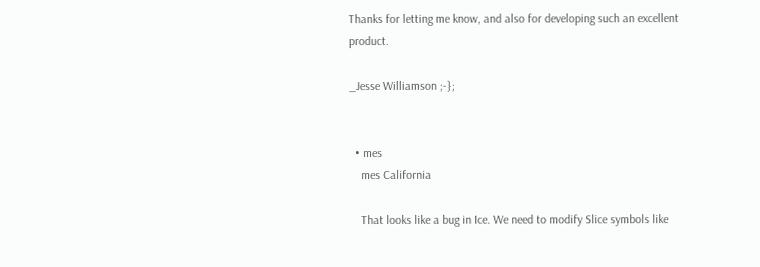Thanks for letting me know, and also for developing such an excellent product.

_Jesse Williamson ;-};


  • mes
    mes California

    That looks like a bug in Ice. We need to modify Slice symbols like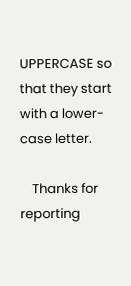UPPERCASE so that they start with a lower-case letter.

    Thanks for reporting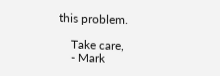this problem.

    Take care,
    - Mark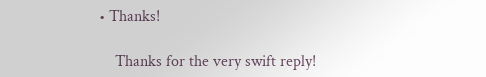• Thanks!

    Thanks for the very swift reply!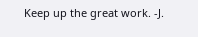Keep up the great work. -J.